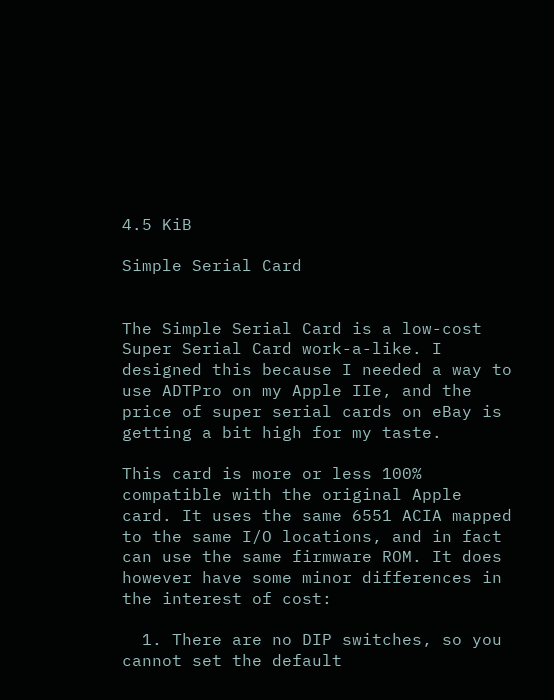4.5 KiB

Simple Serial Card


The Simple Serial Card is a low-cost Super Serial Card work-a-like. I designed this because I needed a way to use ADTPro on my Apple IIe, and the price of super serial cards on eBay is getting a bit high for my taste.

This card is more or less 100% compatible with the original Apple card. It uses the same 6551 ACIA mapped to the same I/O locations, and in fact can use the same firmware ROM. It does however have some minor differences in the interest of cost:

  1. There are no DIP switches, so you cannot set the default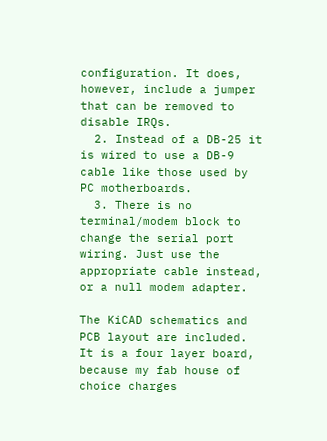configuration. It does, however, include a jumper that can be removed to disable IRQs.
  2. Instead of a DB-25 it is wired to use a DB-9 cable like those used by PC motherboards.
  3. There is no terminal/modem block to change the serial port wiring. Just use the appropriate cable instead, or a null modem adapter.

The KiCAD schematics and PCB layout are included. It is a four layer board, because my fab house of choice charges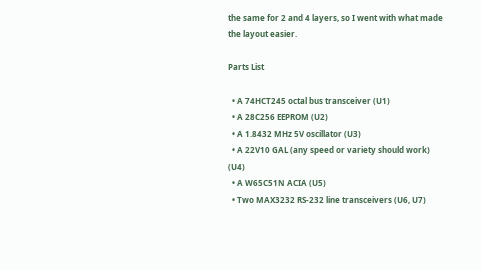the same for 2 and 4 layers, so I went with what made the layout easier.

Parts List

  • A 74HCT245 octal bus transceiver (U1)
  • A 28C256 EEPROM (U2)
  • A 1.8432 MHz 5V oscillator (U3)
  • A 22V10 GAL (any speed or variety should work) (U4)
  • A W65C51N ACIA (U5)
  • Two MAX3232 RS-232 line transceivers (U6, U7)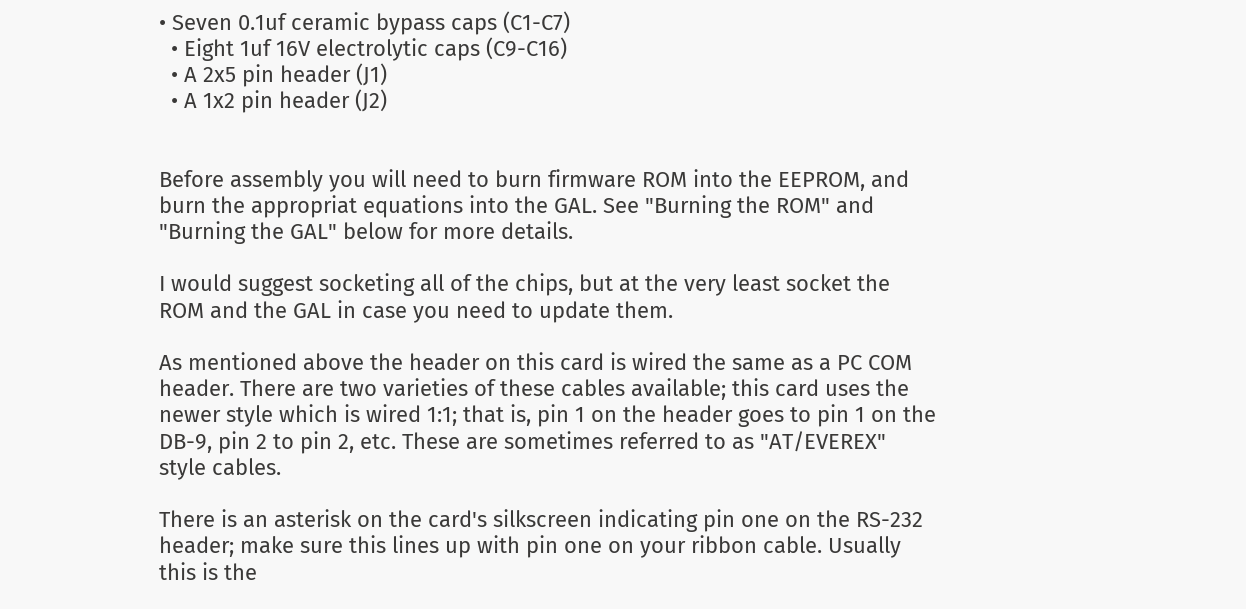• Seven 0.1uf ceramic bypass caps (C1-C7)
  • Eight 1uf 16V electrolytic caps (C9-C16)
  • A 2x5 pin header (J1)
  • A 1x2 pin header (J2)


Before assembly you will need to burn firmware ROM into the EEPROM, and burn the appropriat equations into the GAL. See "Burning the ROM" and "Burning the GAL" below for more details.

I would suggest socketing all of the chips, but at the very least socket the ROM and the GAL in case you need to update them.

As mentioned above the header on this card is wired the same as a PC COM header. There are two varieties of these cables available; this card uses the newer style which is wired 1:1; that is, pin 1 on the header goes to pin 1 on the DB-9, pin 2 to pin 2, etc. These are sometimes referred to as "AT/EVEREX" style cables.

There is an asterisk on the card's silkscreen indicating pin one on the RS-232 header; make sure this lines up with pin one on your ribbon cable. Usually this is the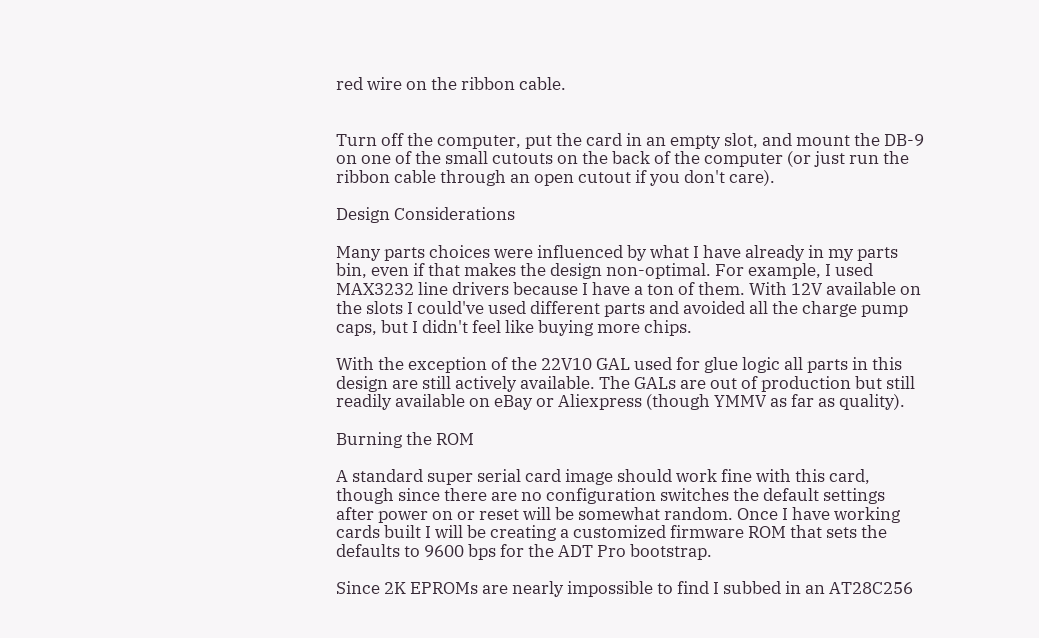red wire on the ribbon cable.


Turn off the computer, put the card in an empty slot, and mount the DB-9 on one of the small cutouts on the back of the computer (or just run the ribbon cable through an open cutout if you don't care).

Design Considerations

Many parts choices were influenced by what I have already in my parts bin, even if that makes the design non-optimal. For example, I used MAX3232 line drivers because I have a ton of them. With 12V available on the slots I could've used different parts and avoided all the charge pump caps, but I didn't feel like buying more chips.

With the exception of the 22V10 GAL used for glue logic all parts in this design are still actively available. The GALs are out of production but still readily available on eBay or Aliexpress (though YMMV as far as quality).

Burning the ROM

A standard super serial card image should work fine with this card, though since there are no configuration switches the default settings after power on or reset will be somewhat random. Once I have working cards built I will be creating a customized firmware ROM that sets the defaults to 9600 bps for the ADT Pro bootstrap.

Since 2K EPROMs are nearly impossible to find I subbed in an AT28C256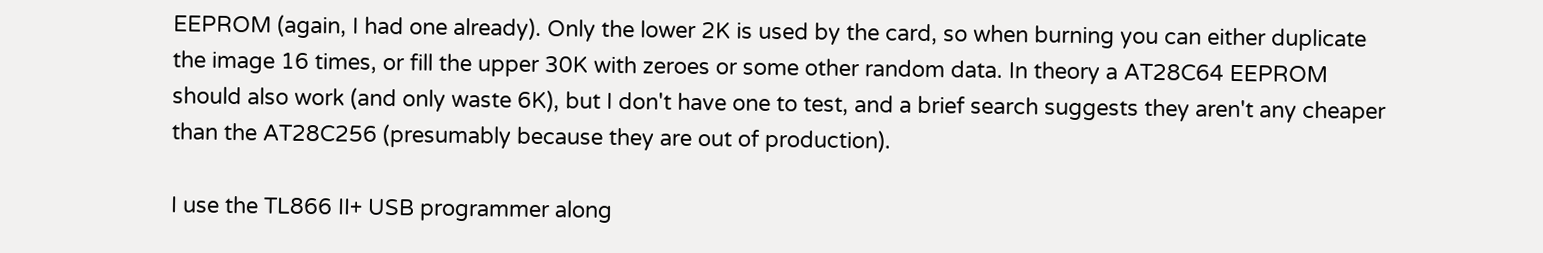EEPROM (again, I had one already). Only the lower 2K is used by the card, so when burning you can either duplicate the image 16 times, or fill the upper 30K with zeroes or some other random data. In theory a AT28C64 EEPROM should also work (and only waste 6K), but I don't have one to test, and a brief search suggests they aren't any cheaper than the AT28C256 (presumably because they are out of production).

I use the TL866 II+ USB programmer along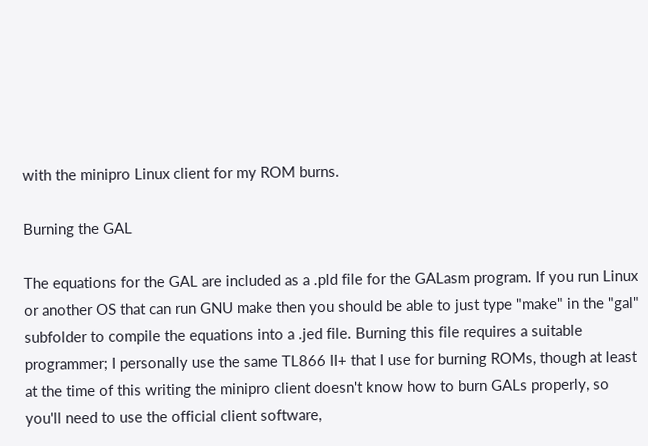with the minipro Linux client for my ROM burns.

Burning the GAL

The equations for the GAL are included as a .pld file for the GALasm program. If you run Linux or another OS that can run GNU make then you should be able to just type "make" in the "gal" subfolder to compile the equations into a .jed file. Burning this file requires a suitable programmer; I personally use the same TL866 II+ that I use for burning ROMs, though at least at the time of this writing the minipro client doesn't know how to burn GALs properly, so you'll need to use the official client software,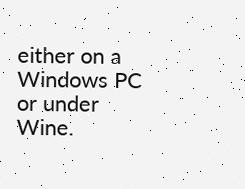either on a Windows PC or under Wine.